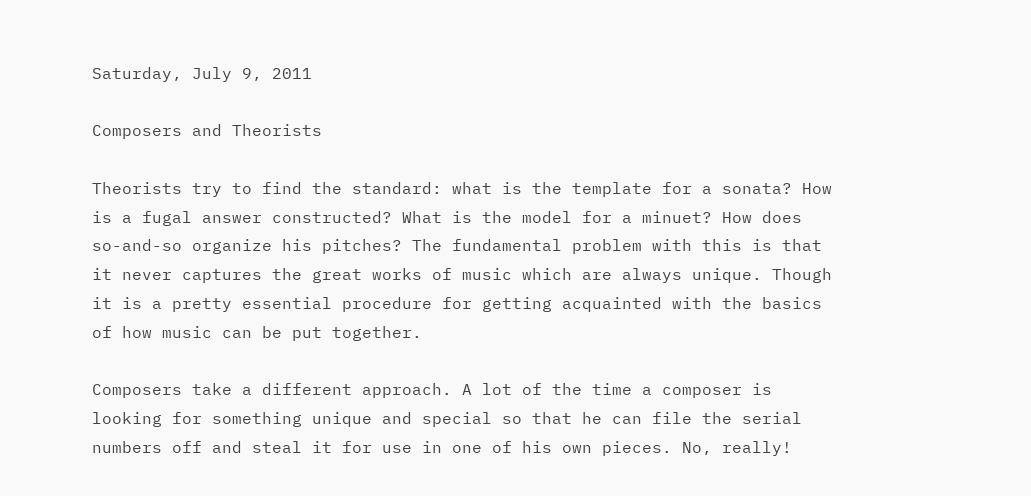Saturday, July 9, 2011

Composers and Theorists

Theorists try to find the standard: what is the template for a sonata? How is a fugal answer constructed? What is the model for a minuet? How does so-and-so organize his pitches? The fundamental problem with this is that it never captures the great works of music which are always unique. Though it is a pretty essential procedure for getting acquainted with the basics of how music can be put together.

Composers take a different approach. A lot of the time a composer is looking for something unique and special so that he can file the serial numbers off and steal it for use in one of his own pieces. No, really!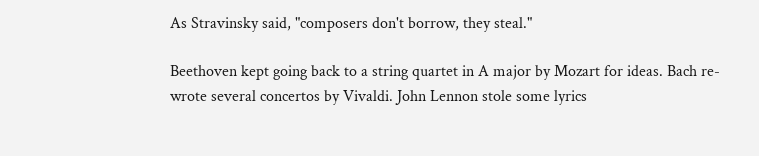As Stravinsky said, "composers don't borrow, they steal."

Beethoven kept going back to a string quartet in A major by Mozart for ideas. Bach re-wrote several concertos by Vivaldi. John Lennon stole some lyrics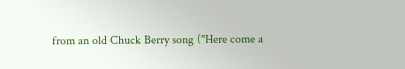from an old Chuck Berry song ("Here come a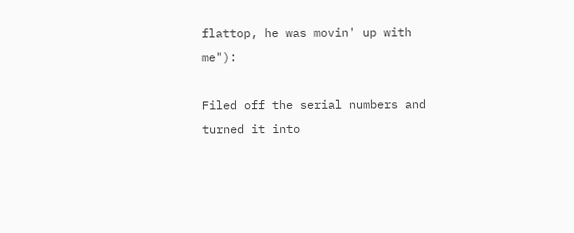flattop, he was movin' up with me"):

Filed off the serial numbers and turned it into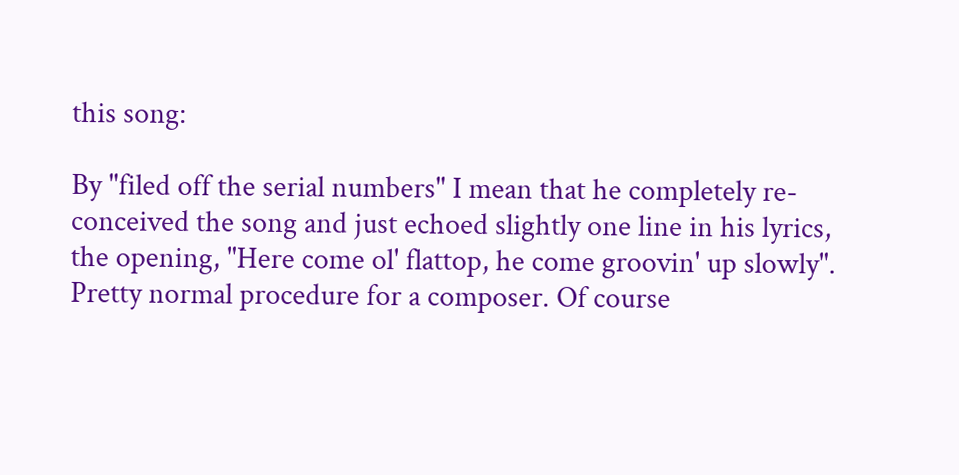this song:

By "filed off the serial numbers" I mean that he completely re-conceived the song and just echoed slightly one line in his lyrics, the opening, "Here come ol' flattop, he come groovin' up slowly". Pretty normal procedure for a composer. Of course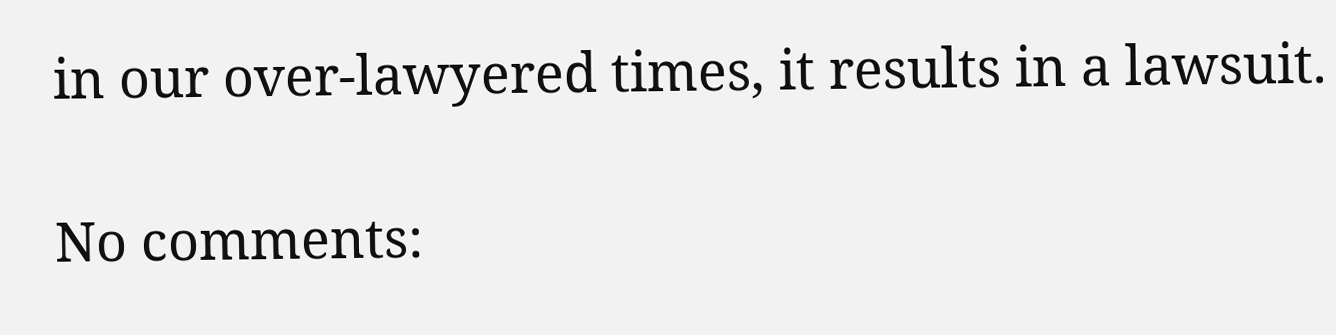in our over-lawyered times, it results in a lawsuit.

No comments: